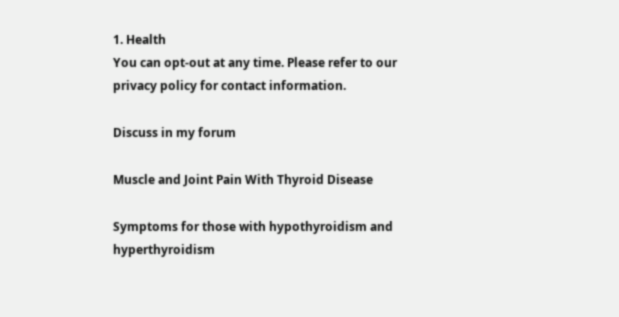1. Health
You can opt-out at any time. Please refer to our privacy policy for contact information.

Discuss in my forum

Muscle and Joint Pain With Thyroid Disease

Symptoms for those with hypothyroidism and hyperthyroidism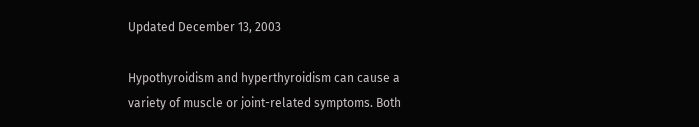Updated December 13, 2003

Hypothyroidism and hyperthyroidism can cause a variety of muscle or joint-related symptoms. Both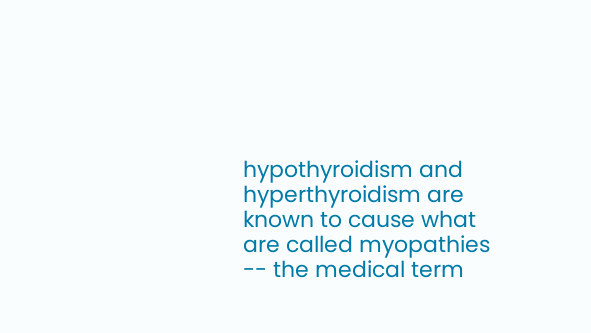hypothyroidism and hyperthyroidism are known to cause what are called myopathies -- the medical term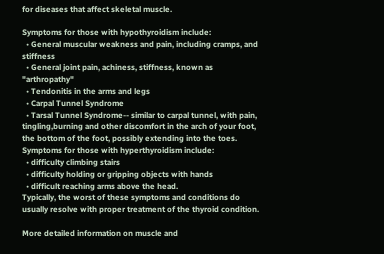for diseases that affect skeletal muscle.

Symptoms for those with hypothyroidism include:
  • General muscular weakness and pain, including cramps, and stiffness
  • General joint pain, achiness, stiffness, known as "arthropathy"
  • Tendonitis in the arms and legs
  • Carpal Tunnel Syndrome
  • Tarsal Tunnel Syndrome-- similar to carpal tunnel, with pain, tingling,burning and other discomfort in the arch of your foot, the bottom of the foot, possibly extending into the toes.
Symptoms for those with hyperthyroidism include:
  • difficulty climbing stairs
  • difficulty holding or gripping objects with hands
  • difficult reaching arms above the head.
Typically, the worst of these symptoms and conditions do usually resolve with proper treatment of the thyroid condition.

More detailed information on muscle and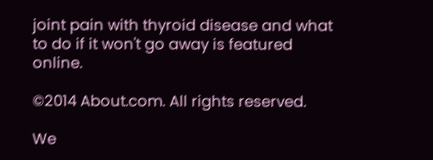joint pain with thyroid disease and what to do if it won't go away is featured online.

©2014 About.com. All rights reserved.

We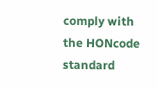comply with the HONcode standard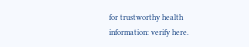for trustworthy health
information: verify here.